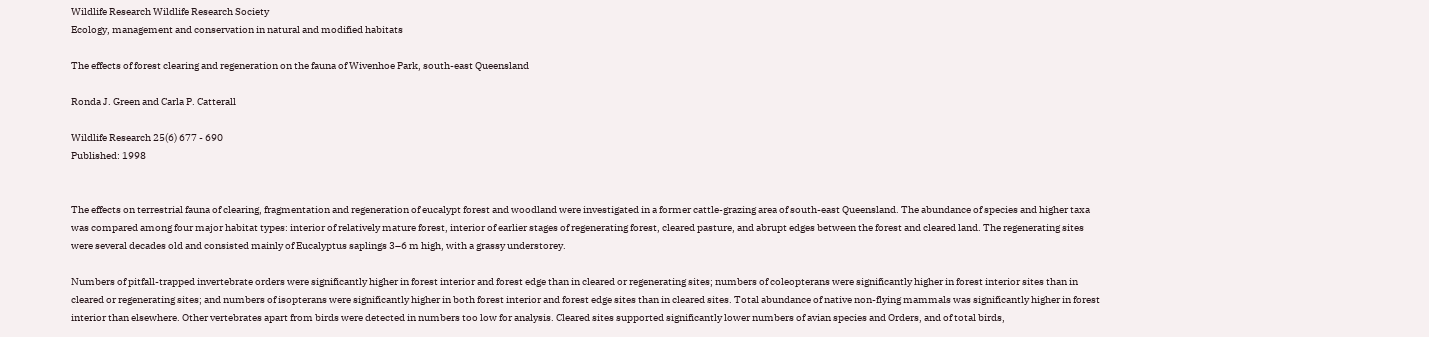Wildlife Research Wildlife Research Society
Ecology, management and conservation in natural and modified habitats

The effects of forest clearing and regeneration on the fauna of Wivenhoe Park, south-east Queensland

Ronda J. Green and Carla P. Catterall

Wildlife Research 25(6) 677 - 690
Published: 1998


The effects on terrestrial fauna of clearing, fragmentation and regeneration of eucalypt forest and woodland were investigated in a former cattle-grazing area of south-east Queensland. The abundance of species and higher taxa was compared among four major habitat types: interior of relatively mature forest, interior of earlier stages of regenerating forest, cleared pasture, and abrupt edges between the forest and cleared land. The regenerating sites were several decades old and consisted mainly of Eucalyptus saplings 3–6 m high, with a grassy understorey.

Numbers of pitfall-trapped invertebrate orders were significantly higher in forest interior and forest edge than in cleared or regenerating sites; numbers of coleopterans were significantly higher in forest interior sites than in cleared or regenerating sites; and numbers of isopterans were significantly higher in both forest interior and forest edge sites than in cleared sites. Total abundance of native non-flying mammals was significantly higher in forest interior than elsewhere. Other vertebrates apart from birds were detected in numbers too low for analysis. Cleared sites supported significantly lower numbers of avian species and Orders, and of total birds,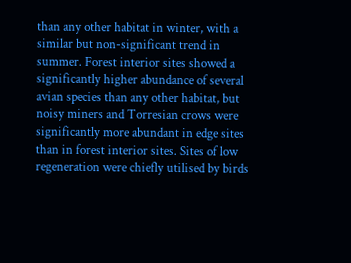than any other habitat in winter, with a similar but non-significant trend in summer. Forest interior sites showed a significantly higher abundance of several avian species than any other habitat, but noisy miners and Torresian crows were significantly more abundant in edge sites than in forest interior sites. Sites of low regeneration were chiefly utilised by birds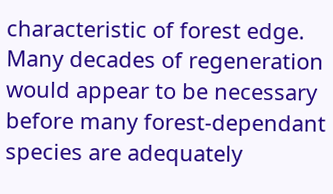characteristic of forest edge. Many decades of regeneration would appear to be necessary before many forest-dependant species are adequately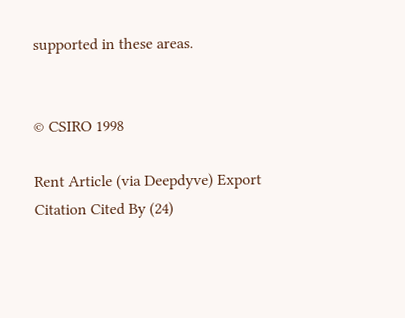supported in these areas.


© CSIRO 1998

Rent Article (via Deepdyve) Export Citation Cited By (24)